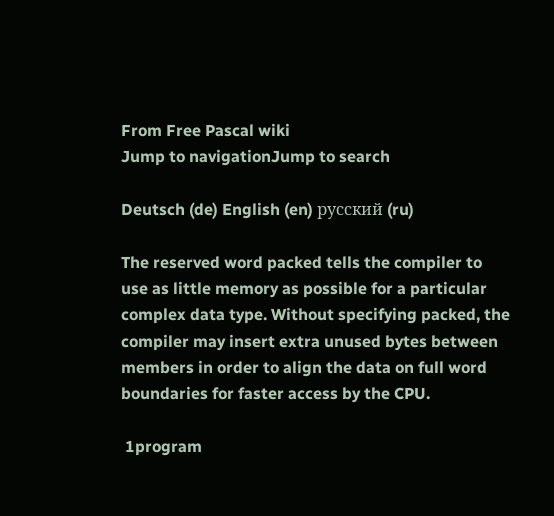From Free Pascal wiki
Jump to navigationJump to search

Deutsch (de) English (en) русский (ru)

The reserved word packed tells the compiler to use as little memory as possible for a particular complex data type. Without specifying packed, the compiler may insert extra unused bytes between members in order to align the data on full word boundaries for faster access by the CPU.

 1program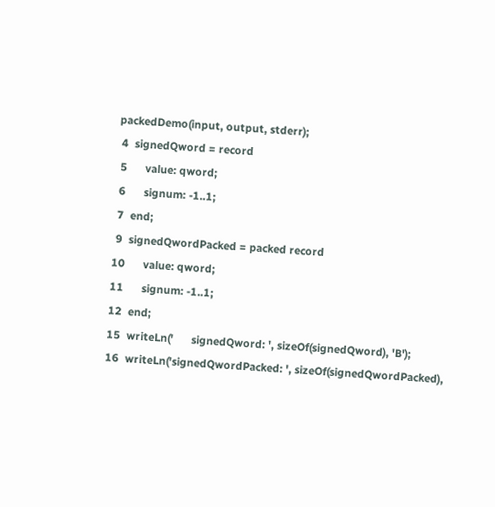packedDemo(input, output, stderr);
 4  signedQword = record
 5      value: qword;
 6      signum: -1..1;
 7  end;
 9  signedQwordPacked = packed record
10      value: qword;
11      signum: -1..1;
12  end;
15  writeLn('      signedQword: ', sizeOf(signedQword), 'B');
16  writeLn('signedQwordPacked: ', sizeOf(signedQwordPacked),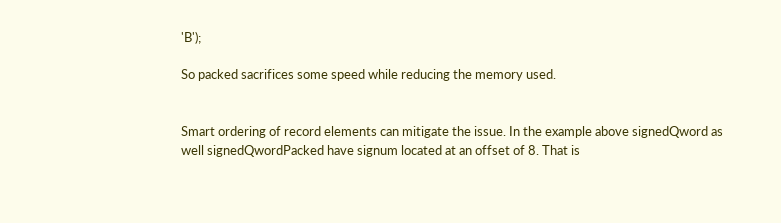'B');

So packed sacrifices some speed while reducing the memory used.


Smart ordering of record elements can mitigate the issue. In the example above signedQword as well signedQwordPacked have signum located at an offset of 8. That is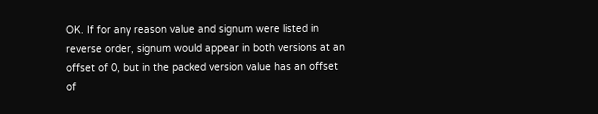OK. If for any reason value and signum were listed in reverse order, signum would appear in both versions at an offset of 0, but in the packed version value has an offset of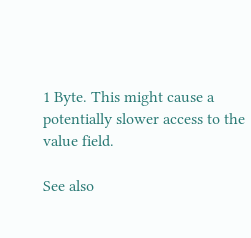1 Byte. This might cause a potentially slower access to the value field.

See also